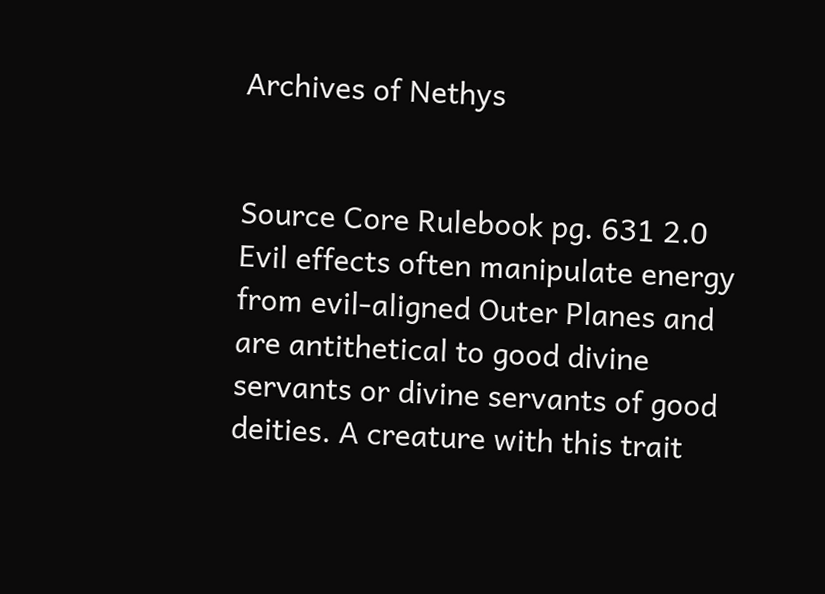Archives of Nethys


Source Core Rulebook pg. 631 2.0
Evil effects often manipulate energy from evil-aligned Outer Planes and are antithetical to good divine servants or divine servants of good deities. A creature with this trait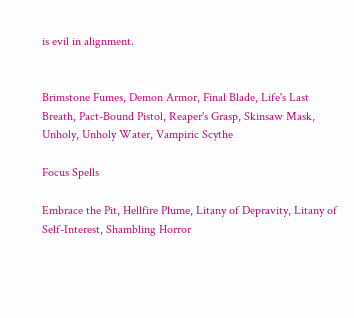is evil in alignment.


Brimstone Fumes, Demon Armor, Final Blade, Life's Last Breath, Pact-Bound Pistol, Reaper's Grasp, Skinsaw Mask, Unholy, Unholy Water, Vampiric Scythe

Focus Spells

Embrace the Pit, Hellfire Plume, Litany of Depravity, Litany of Self-Interest, Shambling Horror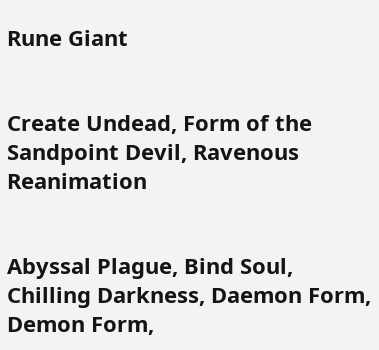Rune Giant


Create Undead, Form of the Sandpoint Devil, Ravenous Reanimation


Abyssal Plague, Bind Soul, Chilling Darkness, Daemon Form, Demon Form,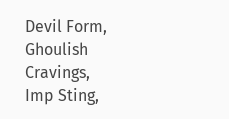Devil Form, Ghoulish Cravings, Imp Sting,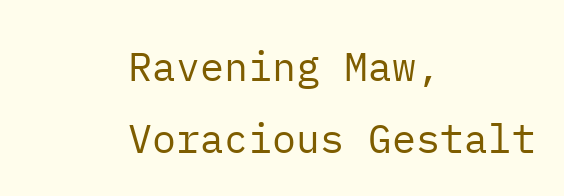Ravening Maw, Voracious Gestalt